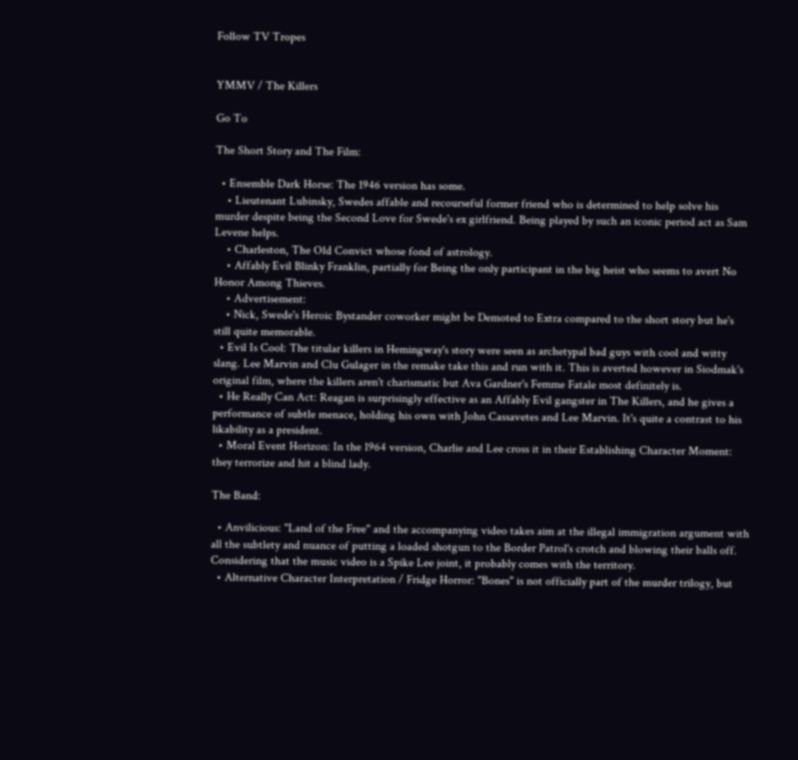Follow TV Tropes


YMMV / The Killers

Go To

The Short Story and The Film:

  • Ensemble Dark Horse: The 1946 version has some.
    • Lieutenant Lubinsky, Swedes affable and recourseful former friend who is determined to help solve his murder despite being the Second Love for Swede's ex girlfriend. Being played by such an iconic period act as Sam Levene helps.
    • Charleston, The Old Convict whose fond of astrology.
    • Affably Evil Blinky Franklin, partially for Being the only participant in the big heist who seems to avert No Honor Among Thieves.
    • Advertisement:
    • Nick, Swede's Heroic Bystander coworker might be Demoted to Extra compared to the short story but he's still quite memorable.
  • Evil Is Cool: The titular killers in Hemingway's story were seen as archetypal bad guys with cool and witty slang. Lee Marvin and Clu Gulager in the remake take this and run with it. This is averted however in Siodmak's original film, where the killers aren't charismatic but Ava Gardner's Femme Fatale most definitely is.
  • He Really Can Act: Reagan is surprisingly effective as an Affably Evil gangster in The Killers, and he gives a performance of subtle menace, holding his own with John Cassavetes and Lee Marvin. It's quite a contrast to his likability as a president.
  • Moral Event Horizon: In the 1964 version, Charlie and Lee cross it in their Establishing Character Moment: they terrorize and hit a blind lady.

The Band:

  • Anvilicious: "Land of the Free" and the accompanying video takes aim at the illegal immigration argument with all the subtlety and nuance of putting a loaded shotgun to the Border Patrol's crotch and blowing their balls off. Considering that the music video is a Spike Lee joint, it probably comes with the territory.
  • Alternative Character Interpretation / Fridge Horror: "Bones" is not officially part of the murder trilogy, but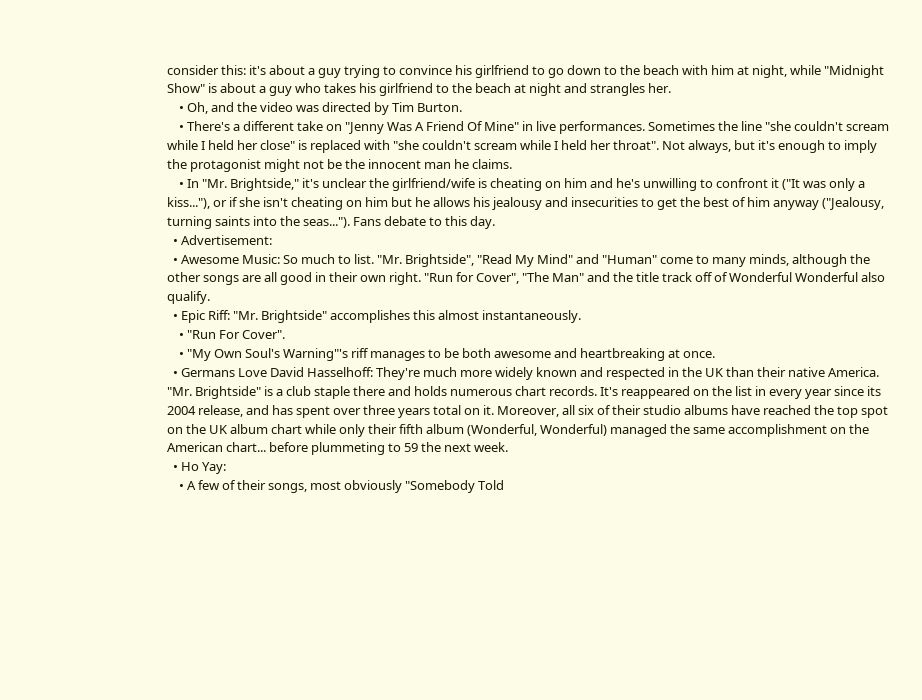consider this: it's about a guy trying to convince his girlfriend to go down to the beach with him at night, while "Midnight Show" is about a guy who takes his girlfriend to the beach at night and strangles her.
    • Oh, and the video was directed by Tim Burton.
    • There's a different take on "Jenny Was A Friend Of Mine" in live performances. Sometimes the line "she couldn't scream while I held her close" is replaced with "she couldn't scream while I held her throat". Not always, but it's enough to imply the protagonist might not be the innocent man he claims.
    • In "Mr. Brightside," it's unclear the girlfriend/wife is cheating on him and he's unwilling to confront it ("It was only a kiss..."), or if she isn't cheating on him but he allows his jealousy and insecurities to get the best of him anyway ("Jealousy, turning saints into the seas..."). Fans debate to this day.
  • Advertisement:
  • Awesome Music: So much to list. "Mr. Brightside", "Read My Mind" and "Human" come to many minds, although the other songs are all good in their own right. "Run for Cover", "The Man" and the title track off of Wonderful Wonderful also qualify.
  • Epic Riff: "Mr. Brightside" accomplishes this almost instantaneously.
    • "Run For Cover".
    • "My Own Soul's Warning"'s riff manages to be both awesome and heartbreaking at once.
  • Germans Love David Hasselhoff: They're much more widely known and respected in the UK than their native America. "Mr. Brightside" is a club staple there and holds numerous chart records. It's reappeared on the list in every year since its 2004 release, and has spent over three years total on it. Moreover, all six of their studio albums have reached the top spot on the UK album chart while only their fifth album (Wonderful, Wonderful) managed the same accomplishment on the American chart... before plummeting to 59 the next week.
  • Ho Yay:
    • A few of their songs, most obviously "Somebody Told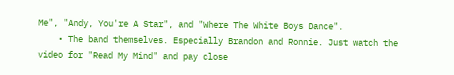Me", "Andy, You're A Star", and "Where The White Boys Dance".
    • The band themselves. Especially Brandon and Ronnie. Just watch the video for "Read My Mind" and pay close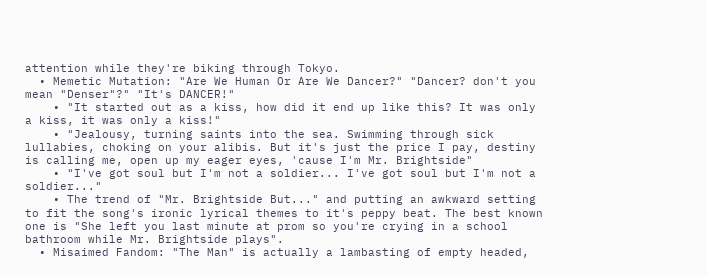attention while they're biking through Tokyo.
  • Memetic Mutation: "Are We Human Or Are We Dancer?" "Dancer? don't you mean "Denser"?" "It's DANCER!"
    • "It started out as a kiss, how did it end up like this? It was only a kiss, it was only a kiss!"
    • "Jealousy, turning saints into the sea. Swimming through sick lullabies, choking on your alibis. But it's just the price I pay, destiny is calling me, open up my eager eyes, 'cause I'm Mr. Brightside"
    • "I've got soul but I'm not a soldier... I've got soul but I'm not a soldier..."
    • The trend of "Mr. Brightside But..." and putting an awkward setting to fit the song's ironic lyrical themes to it's peppy beat. The best known one is "She left you last minute at prom so you're crying in a school bathroom while Mr. Brightside plays".
  • Misaimed Fandom: "The Man" is actually a lambasting of empty headed,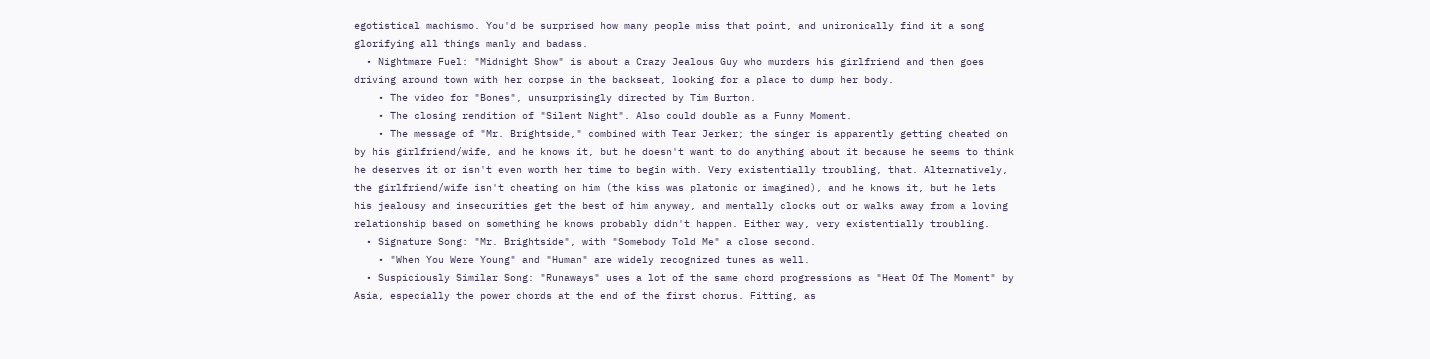egotistical machismo. You'd be surprised how many people miss that point, and unironically find it a song glorifying all things manly and badass.
  • Nightmare Fuel: "Midnight Show" is about a Crazy Jealous Guy who murders his girlfriend and then goes driving around town with her corpse in the backseat, looking for a place to dump her body.
    • The video for "Bones", unsurprisingly directed by Tim Burton.
    • The closing rendition of "Silent Night". Also could double as a Funny Moment.
    • The message of "Mr. Brightside," combined with Tear Jerker; the singer is apparently getting cheated on by his girlfriend/wife, and he knows it, but he doesn't want to do anything about it because he seems to think he deserves it or isn't even worth her time to begin with. Very existentially troubling, that. Alternatively, the girlfriend/wife isn't cheating on him (the kiss was platonic or imagined), and he knows it, but he lets his jealousy and insecurities get the best of him anyway, and mentally clocks out or walks away from a loving relationship based on something he knows probably didn't happen. Either way, very existentially troubling.
  • Signature Song: "Mr. Brightside", with "Somebody Told Me" a close second.
    • "When You Were Young" and "Human" are widely recognized tunes as well.
  • Suspiciously Similar Song: "Runaways" uses a lot of the same chord progressions as "Heat Of The Moment" by Asia, especially the power chords at the end of the first chorus. Fitting, as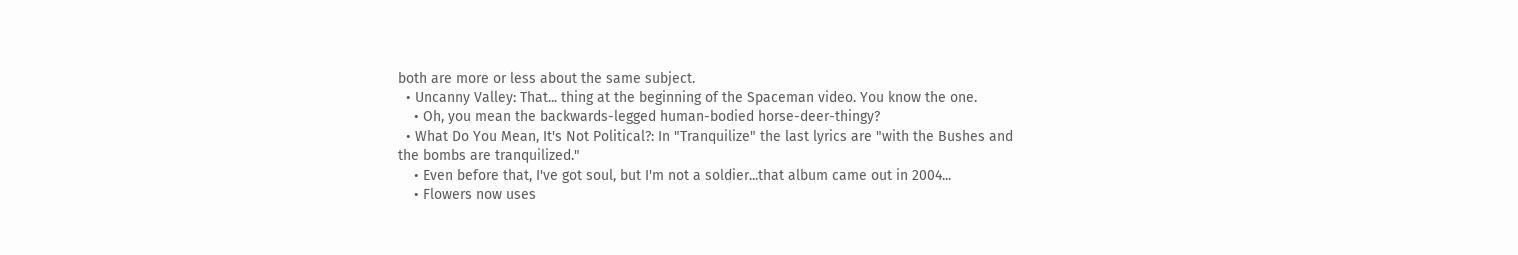both are more or less about the same subject.
  • Uncanny Valley: That... thing at the beginning of the Spaceman video. You know the one.
    • Oh, you mean the backwards-legged human-bodied horse-deer-thingy?
  • What Do You Mean, It's Not Political?: In "Tranquilize" the last lyrics are "with the Bushes and the bombs are tranquilized."
    • Even before that, I've got soul, but I'm not a soldier...that album came out in 2004...
    • Flowers now uses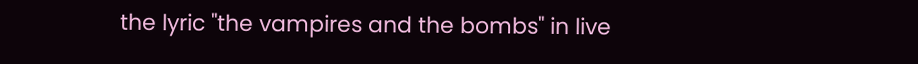the lyric "the vampires and the bombs" in live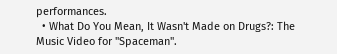performances.
  • What Do You Mean, It Wasn't Made on Drugs?: The Music Video for "Spaceman".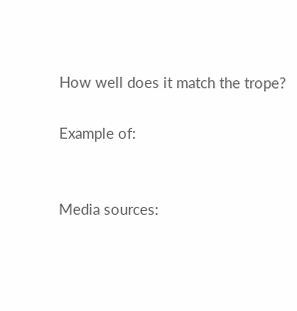How well does it match the trope?

Example of:


Media sources: